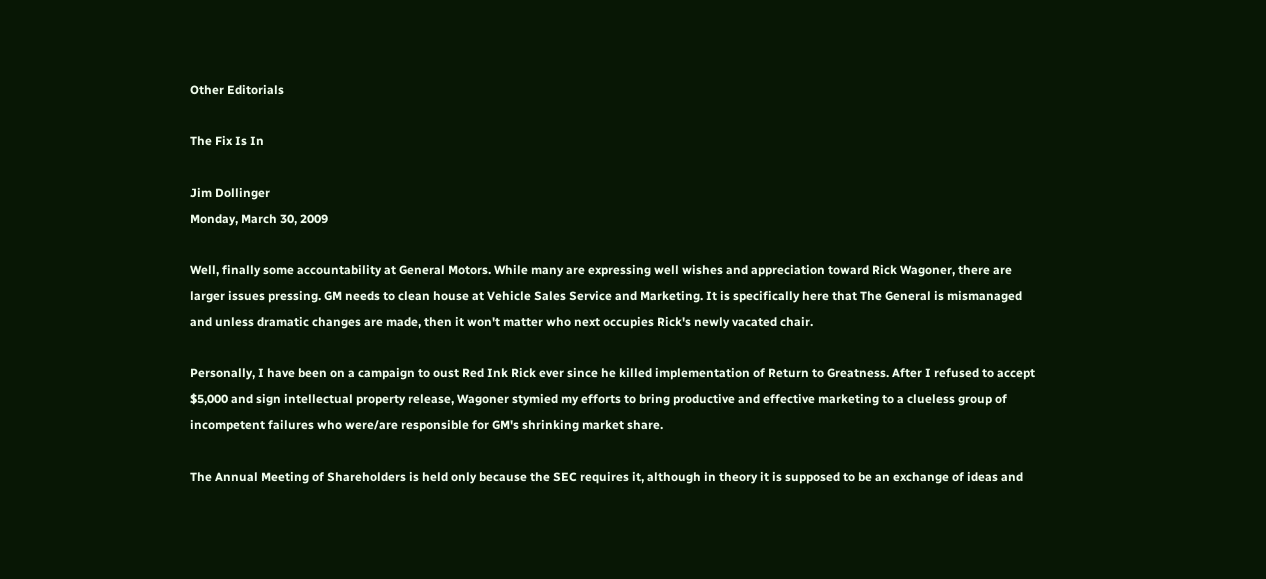Other Editorials

The Fix Is In

Jim Dollinger
Monday, March 30, 2009

Well, finally some accountability at General Motors. While many are expressing well wishes and appreciation toward Rick Wagoner, there are larger issues pressing. GM needs to clean house at Vehicle Sales Service and Marketing. It is specifically here that The General is mismanaged and unless dramatic changes are made, then it won't matter who next occupies Rick's newly vacated chair.

Personally, I have been on a campaign to oust Red Ink Rick ever since he killed implementation of Return to Greatness. After I refused to accept $5,000 and sign intellectual property release, Wagoner stymied my efforts to bring productive and effective marketing to a clueless group of incompetent failures who were/are responsible for GM's shrinking market share.

The Annual Meeting of Shareholders is held only because the SEC requires it, although in theory it is supposed to be an exchange of ideas and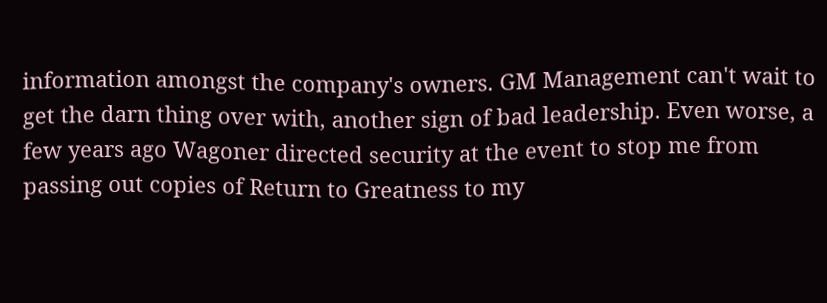information amongst the company's owners. GM Management can't wait to get the darn thing over with, another sign of bad leadership. Even worse, a few years ago Wagoner directed security at the event to stop me from passing out copies of Return to Greatness to my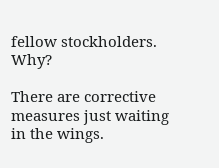fellow stockholders. Why?

There are corrective measures just waiting in the wings.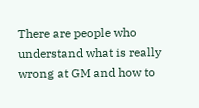There are people who understand what is really wrong at GM and how to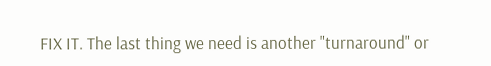FIX IT. The last thing we need is another "turnaround" or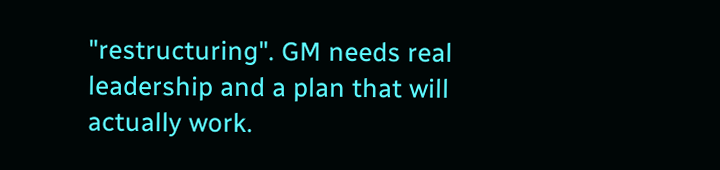"restructuring". GM needs real leadership and a plan that will actually work.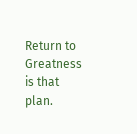Return to Greatness is that plan.